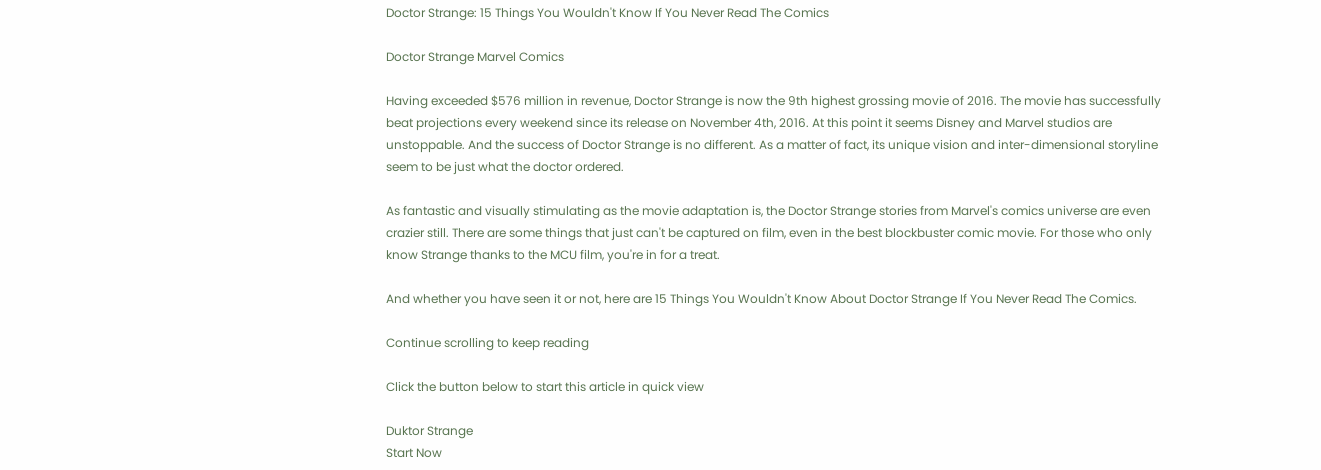Doctor Strange: 15 Things You Wouldn't Know If You Never Read The Comics

Doctor Strange Marvel Comics

Having exceeded $576 million in revenue, Doctor Strange is now the 9th highest grossing movie of 2016. The movie has successfully beat projections every weekend since its release on November 4th, 2016. At this point it seems Disney and Marvel studios are unstoppable. And the success of Doctor Strange is no different. As a matter of fact, its unique vision and inter-dimensional storyline seem to be just what the doctor ordered.

As fantastic and visually stimulating as the movie adaptation is, the Doctor Strange stories from Marvel's comics universe are even crazier still. There are some things that just can't be captured on film, even in the best blockbuster comic movie. For those who only know Strange thanks to the MCU film, you're in for a treat.

And whether you have seen it or not, here are 15 Things You Wouldn't Know About Doctor Strange If You Never Read The Comics.

Continue scrolling to keep reading

Click the button below to start this article in quick view

Duktor Strange
Start Now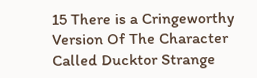15 There is a Cringeworthy Version Of The Character Called Ducktor Strange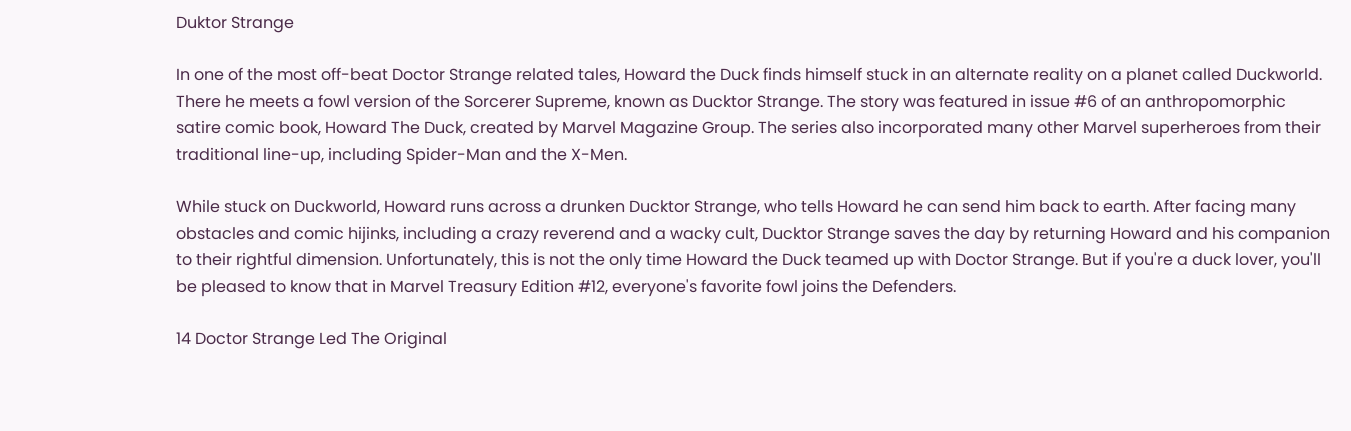Duktor Strange

In one of the most off-beat Doctor Strange related tales, Howard the Duck finds himself stuck in an alternate reality on a planet called Duckworld. There he meets a fowl version of the Sorcerer Supreme, known as Ducktor Strange. The story was featured in issue #6 of an anthropomorphic satire comic book, Howard The Duck, created by Marvel Magazine Group. The series also incorporated many other Marvel superheroes from their traditional line-up, including Spider-Man and the X-Men.

While stuck on Duckworld, Howard runs across a drunken Ducktor Strange, who tells Howard he can send him back to earth. After facing many obstacles and comic hijinks, including a crazy reverend and a wacky cult, Ducktor Strange saves the day by returning Howard and his companion to their rightful dimension. Unfortunately, this is not the only time Howard the Duck teamed up with Doctor Strange. But if you're a duck lover, you'll be pleased to know that in Marvel Treasury Edition #12, everyone's favorite fowl joins the Defenders.

14 Doctor Strange Led The Original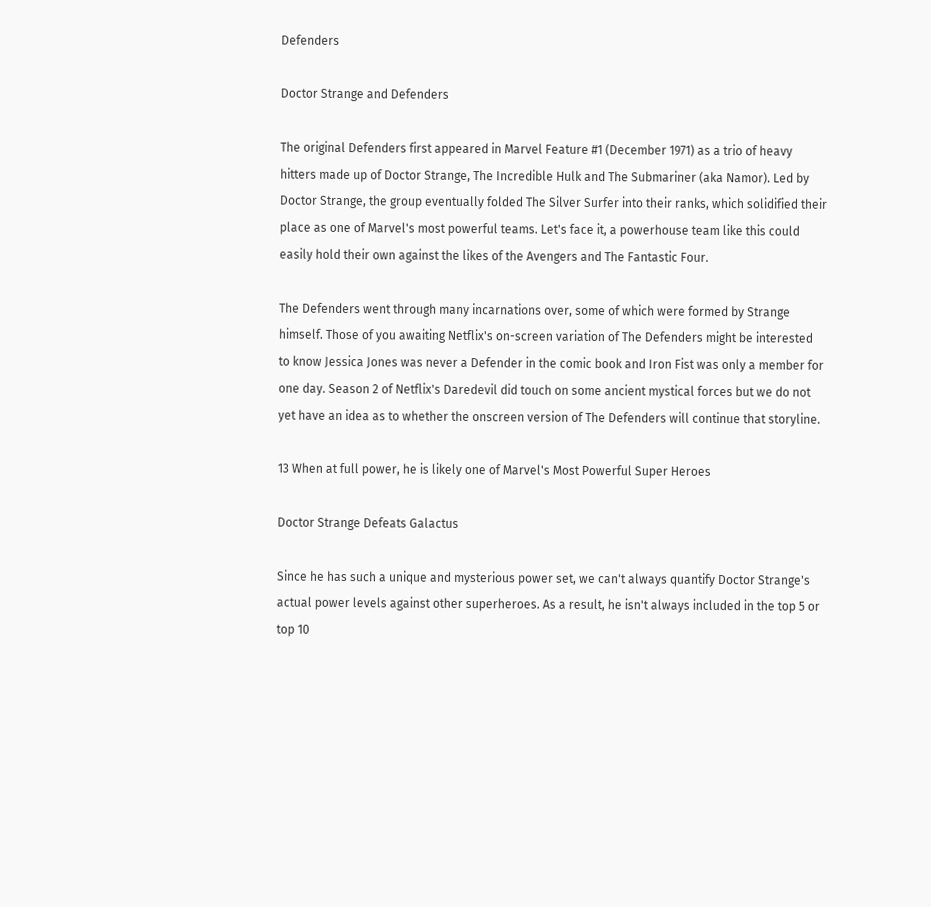Defenders

Doctor Strange and Defenders

The original Defenders first appeared in Marvel Feature #1 (December 1971) as a trio of heavy hitters made up of Doctor Strange, The Incredible Hulk and The Submariner (aka Namor). Led by Doctor Strange, the group eventually folded The Silver Surfer into their ranks, which solidified their place as one of Marvel's most powerful teams. Let's face it, a powerhouse team like this could easily hold their own against the likes of the Avengers and The Fantastic Four.

The Defenders went through many incarnations over, some of which were formed by Strange himself. Those of you awaiting Netflix's on-screen variation of The Defenders might be interested to know Jessica Jones was never a Defender in the comic book and Iron Fist was only a member for one day. Season 2 of Netflix's Daredevil did touch on some ancient mystical forces but we do not yet have an idea as to whether the onscreen version of The Defenders will continue that storyline.

13 When at full power, he is likely one of Marvel's Most Powerful Super Heroes

Doctor Strange Defeats Galactus

Since he has such a unique and mysterious power set, we can't always quantify Doctor Strange's actual power levels against other superheroes. As a result, he isn't always included in the top 5 or top 10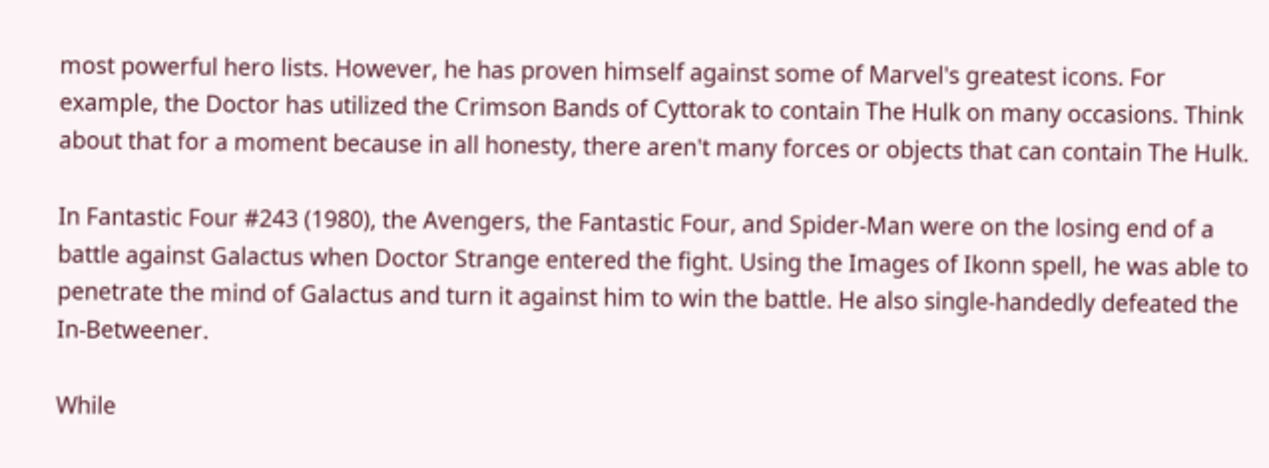most powerful hero lists. However, he has proven himself against some of Marvel's greatest icons. For example, the Doctor has utilized the Crimson Bands of Cyttorak to contain The Hulk on many occasions. Think about that for a moment because in all honesty, there aren't many forces or objects that can contain The Hulk.

In Fantastic Four #243 (1980), the Avengers, the Fantastic Four, and Spider-Man were on the losing end of a battle against Galactus when Doctor Strange entered the fight. Using the Images of Ikonn spell, he was able to penetrate the mind of Galactus and turn it against him to win the battle. He also single-handedly defeated the In-Betweener.

While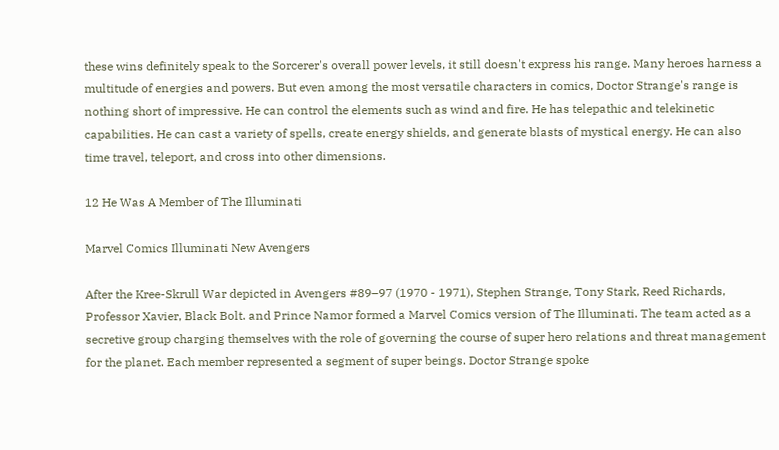these wins definitely speak to the Sorcerer's overall power levels, it still doesn't express his range. Many heroes harness a multitude of energies and powers. But even among the most versatile characters in comics, Doctor Strange's range is nothing short of impressive. He can control the elements such as wind and fire. He has telepathic and telekinetic capabilities. He can cast a variety of spells, create energy shields, and generate blasts of mystical energy. He can also time travel, teleport, and cross into other dimensions.

12 He Was A Member of The Illuminati

Marvel Comics Illuminati New Avengers

After the Kree-Skrull War depicted in Avengers #89–97 (1970 - 1971), Stephen Strange, Tony Stark, Reed Richards, Professor Xavier, Black Bolt. and Prince Namor formed a Marvel Comics version of The Illuminati. The team acted as a secretive group charging themselves with the role of governing the course of super hero relations and threat management for the planet. Each member represented a segment of super beings. Doctor Strange spoke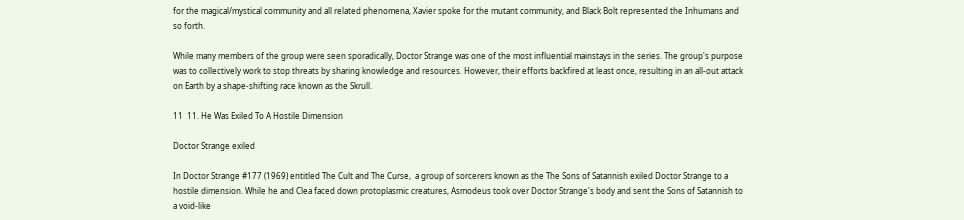for the magical/mystical community and all related phenomena, Xavier spoke for the mutant community, and Black Bolt represented the Inhumans and so forth.

While many members of the group were seen sporadically, Doctor Strange was one of the most influential mainstays in the series. The group's purpose was to collectively work to stop threats by sharing knowledge and resources. However, their efforts backfired at least once, resulting in an all-out attack on Earth by a shape-shifting race known as the Skrull.

11  11. He Was Exiled To A Hostile Dimension

Doctor Strange exiled

In Doctor Strange #177 (1969) entitled The Cult and The Curse,  a group of sorcerers known as the The Sons of Satannish exiled Doctor Strange to a hostile dimension. While he and Clea faced down protoplasmic creatures, Asmodeus took over Doctor Strange's body and sent the Sons of Satannish to a void-like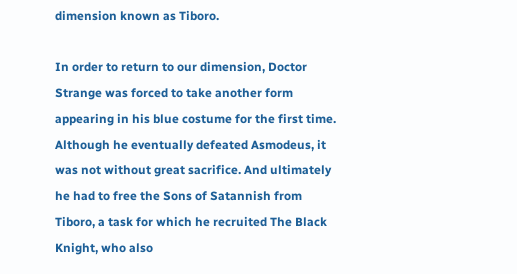dimension known as Tiboro.

In order to return to our dimension, Doctor Strange was forced to take another form appearing in his blue costume for the first time. Although he eventually defeated Asmodeus, it was not without great sacrifice. And ultimately he had to free the Sons of Satannish from Tiboro, a task for which he recruited The Black Knight, who also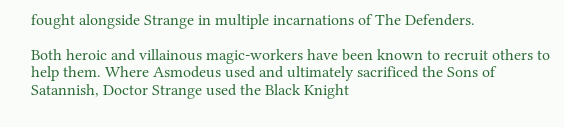fought alongside Strange in multiple incarnations of The Defenders.

Both heroic and villainous magic-workers have been known to recruit others to help them. Where Asmodeus used and ultimately sacrificed the Sons of Satannish, Doctor Strange used the Black Knight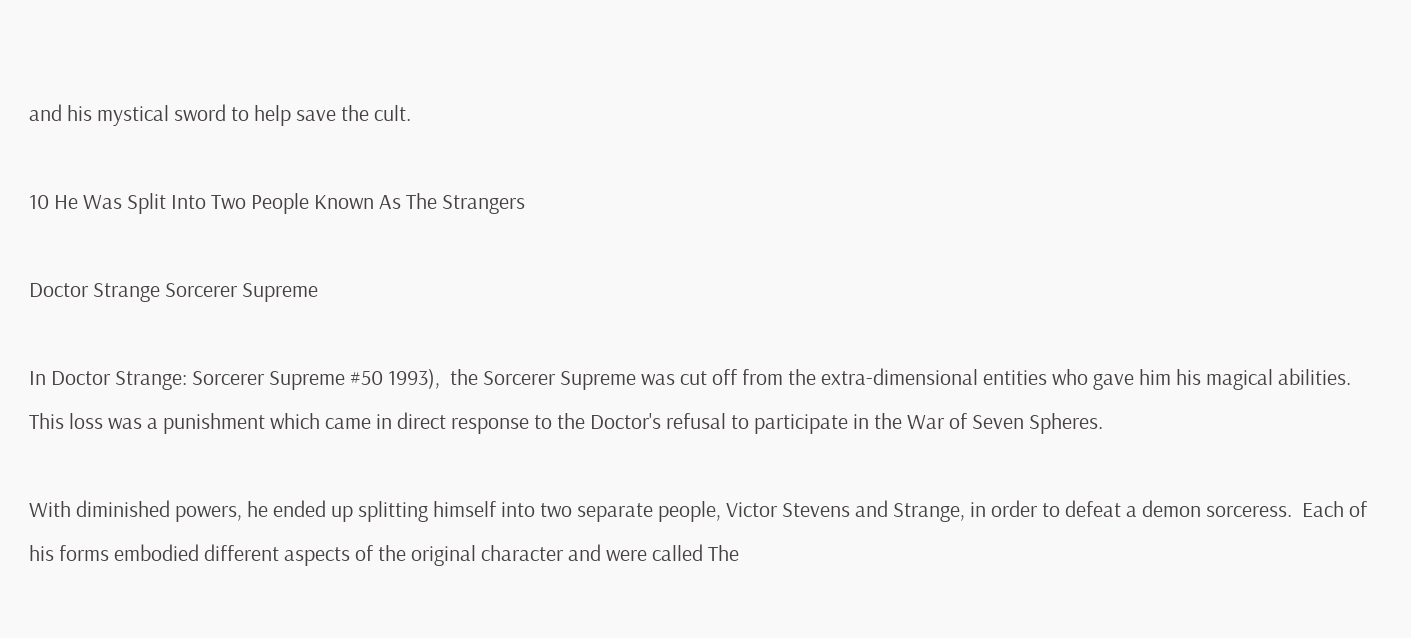and his mystical sword to help save the cult.

10 He Was Split Into Two People Known As The Strangers

Doctor Strange Sorcerer Supreme

In Doctor Strange: Sorcerer Supreme #50 1993),  the Sorcerer Supreme was cut off from the extra-dimensional entities who gave him his magical abilities. This loss was a punishment which came in direct response to the Doctor's refusal to participate in the War of Seven Spheres.

With diminished powers, he ended up splitting himself into two separate people, Victor Stevens and Strange, in order to defeat a demon sorceress.  Each of his forms embodied different aspects of the original character and were called The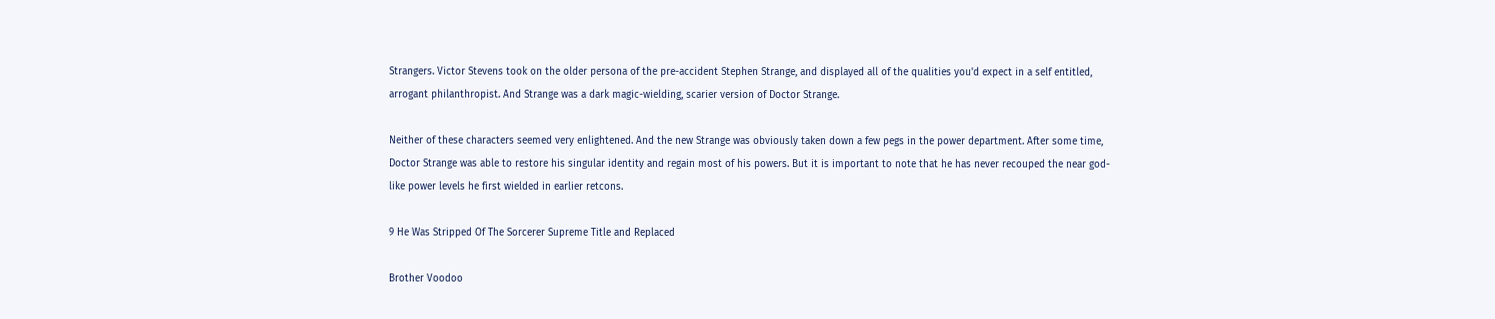Strangers. Victor Stevens took on the older persona of the pre-accident Stephen Strange, and displayed all of the qualities you'd expect in a self entitled, arrogant philanthropist. And Strange was a dark magic-wielding, scarier version of Doctor Strange.

Neither of these characters seemed very enlightened. And the new Strange was obviously taken down a few pegs in the power department. After some time, Doctor Strange was able to restore his singular identity and regain most of his powers. But it is important to note that he has never recouped the near god-like power levels he first wielded in earlier retcons.

9 He Was Stripped Of The Sorcerer Supreme Title and Replaced

Brother Voodoo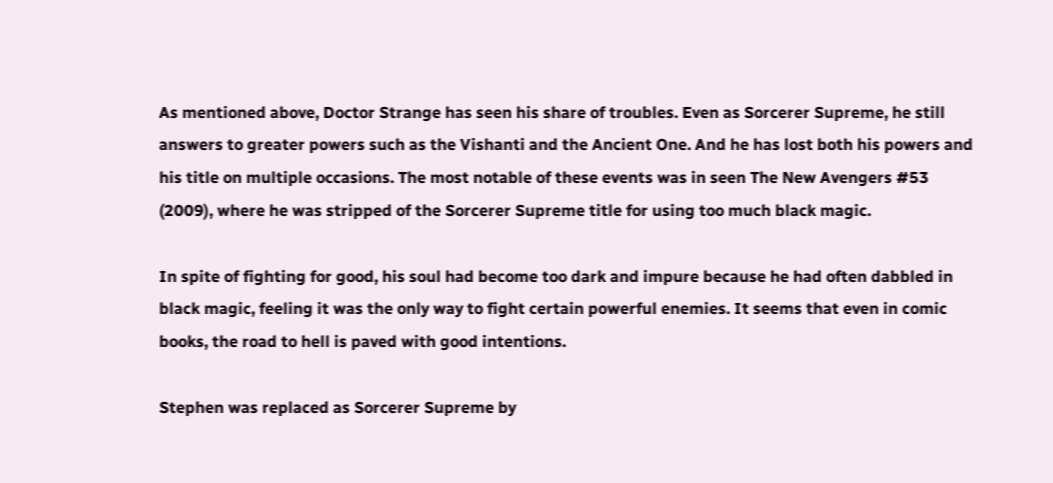As mentioned above, Doctor Strange has seen his share of troubles. Even as Sorcerer Supreme, he still answers to greater powers such as the Vishanti and the Ancient One. And he has lost both his powers and his title on multiple occasions. The most notable of these events was in seen The New Avengers #53 (2009), where he was stripped of the Sorcerer Supreme title for using too much black magic.

In spite of fighting for good, his soul had become too dark and impure because he had often dabbled in black magic, feeling it was the only way to fight certain powerful enemies. It seems that even in comic books, the road to hell is paved with good intentions.

Stephen was replaced as Sorcerer Supreme by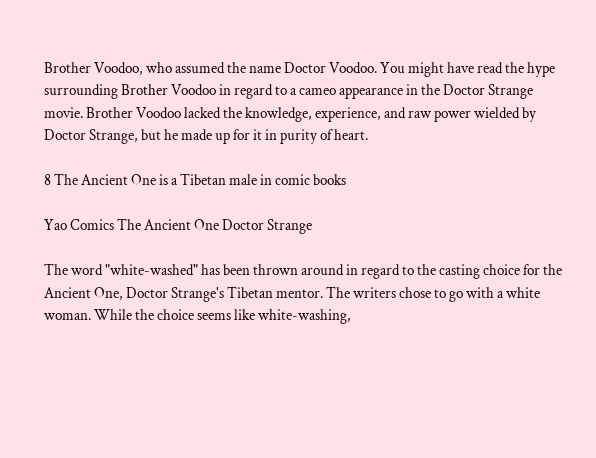Brother Voodoo, who assumed the name Doctor Voodoo. You might have read the hype surrounding Brother Voodoo in regard to a cameo appearance in the Doctor Strange movie. Brother Voodoo lacked the knowledge, experience, and raw power wielded by Doctor Strange, but he made up for it in purity of heart.

8 The Ancient One is a Tibetan male in comic books

Yao Comics The Ancient One Doctor Strange

The word "white-washed" has been thrown around in regard to the casting choice for the Ancient One, Doctor Strange's Tibetan mentor. The writers chose to go with a white woman. While the choice seems like white-washing,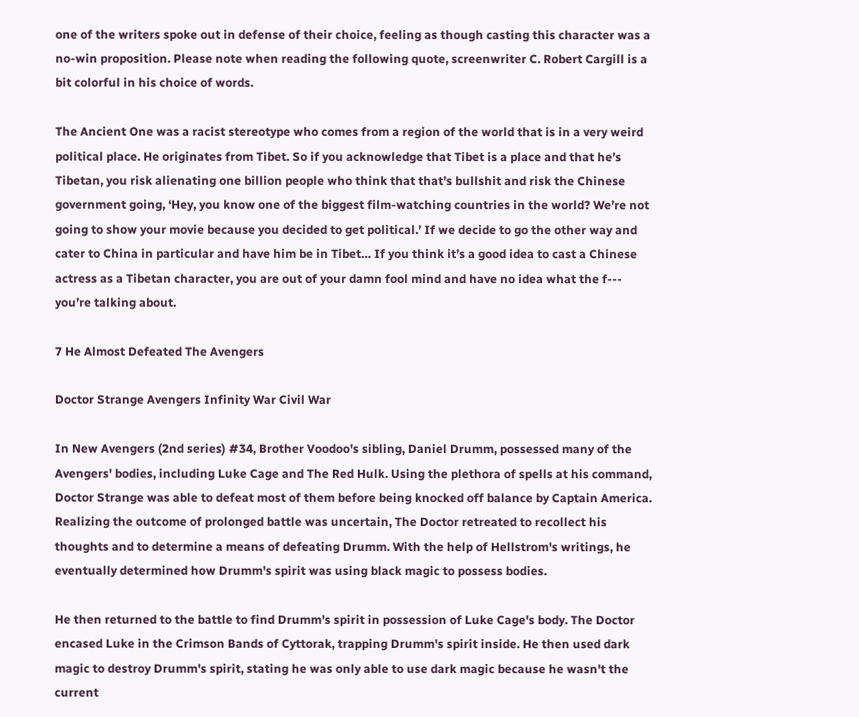one of the writers spoke out in defense of their choice, feeling as though casting this character was a no-win proposition. Please note when reading the following quote, screenwriter C. Robert Cargill is a bit colorful in his choice of words.

The Ancient One was a racist stereotype who comes from a region of the world that is in a very weird political place. He originates from Tibet. So if you acknowledge that Tibet is a place and that he’s Tibetan, you risk alienating one billion people who think that that’s bullshit and risk the Chinese government going, ‘Hey, you know one of the biggest film-watching countries in the world? We’re not going to show your movie because you decided to get political.’ If we decide to go the other way and cater to China in particular and have him be in Tibet… If you think it’s a good idea to cast a Chinese actress as a Tibetan character, you are out of your damn fool mind and have no idea what the f--- you’re talking about.

7 He Almost Defeated The Avengers

Doctor Strange Avengers Infinity War Civil War

In New Avengers (2nd series) #34, Brother Voodoo's sibling, Daniel Drumm, possessed many of the Avengers' bodies, including Luke Cage and The Red Hulk. Using the plethora of spells at his command, Doctor Strange was able to defeat most of them before being knocked off balance by Captain America. Realizing the outcome of prolonged battle was uncertain, The Doctor retreated to recollect his thoughts and to determine a means of defeating Drumm. With the help of Hellstrom's writings, he eventually determined how Drumm's spirit was using black magic to possess bodies.

He then returned to the battle to find Drumm's spirit in possession of Luke Cage's body. The Doctor encased Luke in the Crimson Bands of Cyttorak, trapping Drumm's spirit inside. He then used dark magic to destroy Drumm's spirit, stating he was only able to use dark magic because he wasn't the current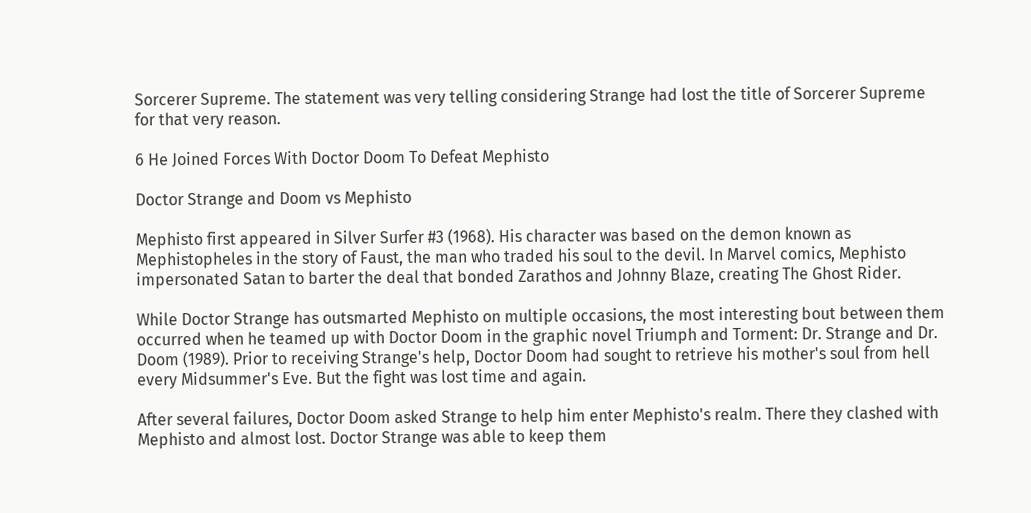Sorcerer Supreme. The statement was very telling considering Strange had lost the title of Sorcerer Supreme for that very reason.

6 He Joined Forces With Doctor Doom To Defeat Mephisto

Doctor Strange and Doom vs Mephisto

Mephisto first appeared in Silver Surfer #3 (1968). His character was based on the demon known as Mephistopheles in the story of Faust, the man who traded his soul to the devil. In Marvel comics, Mephisto impersonated Satan to barter the deal that bonded Zarathos and Johnny Blaze, creating The Ghost Rider.

While Doctor Strange has outsmarted Mephisto on multiple occasions, the most interesting bout between them occurred when he teamed up with Doctor Doom in the graphic novel Triumph and Torment: Dr. Strange and Dr. Doom (1989). Prior to receiving Strange's help, Doctor Doom had sought to retrieve his mother's soul from hell every Midsummer's Eve. But the fight was lost time and again.

After several failures, Doctor Doom asked Strange to help him enter Mephisto's realm. There they clashed with Mephisto and almost lost. Doctor Strange was able to keep them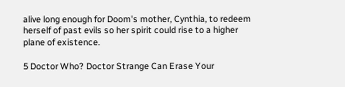alive long enough for Doom's mother, Cynthia, to redeem herself of past evils so her spirit could rise to a higher plane of existence.

5 Doctor Who? Doctor Strange Can Erase Your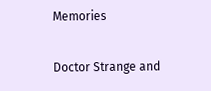Memories

Doctor Strange and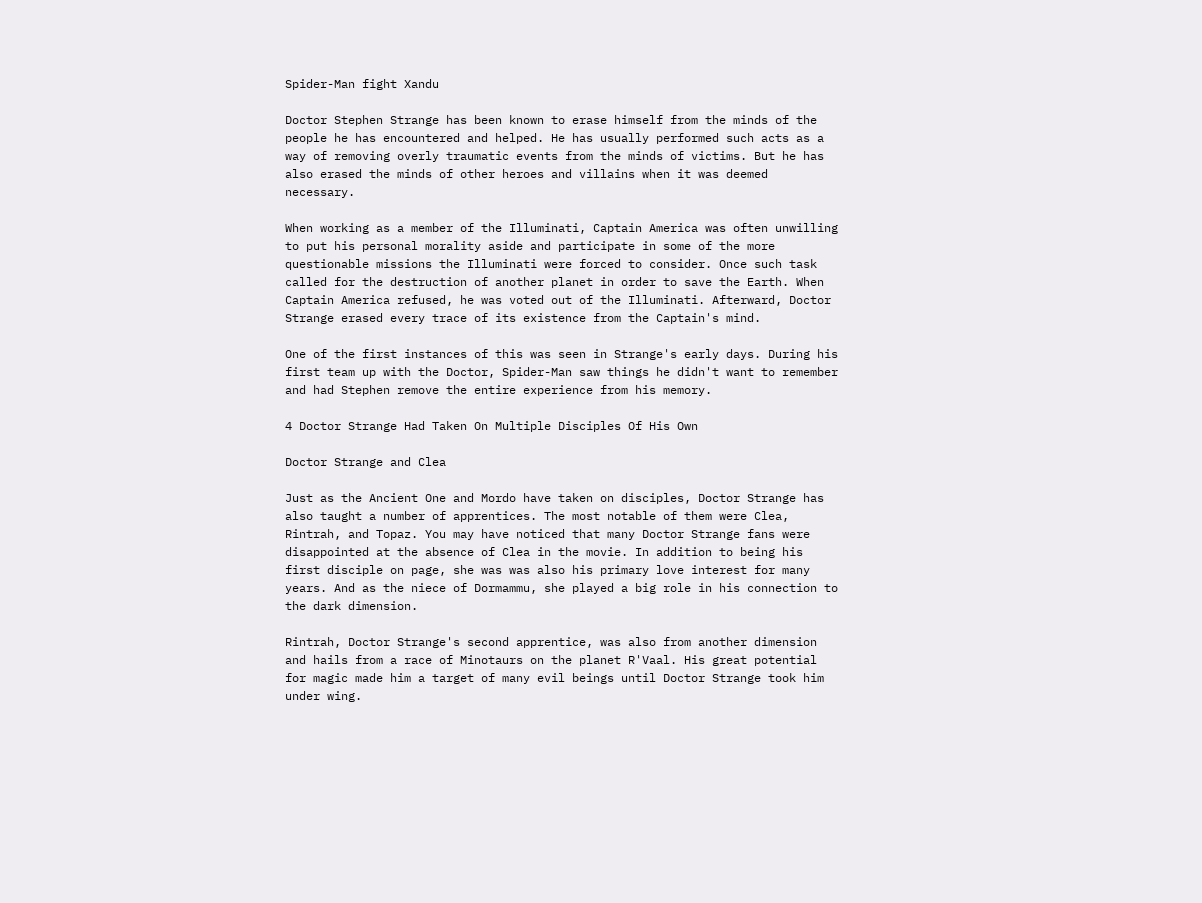Spider-Man fight Xandu

Doctor Stephen Strange has been known to erase himself from the minds of the people he has encountered and helped. He has usually performed such acts as a way of removing overly traumatic events from the minds of victims. But he has also erased the minds of other heroes and villains when it was deemed necessary.

When working as a member of the Illuminati, Captain America was often unwilling to put his personal morality aside and participate in some of the more questionable missions the Illuminati were forced to consider. Once such task called for the destruction of another planet in order to save the Earth. When Captain America refused, he was voted out of the Illuminati. Afterward, Doctor Strange erased every trace of its existence from the Captain's mind.

One of the first instances of this was seen in Strange's early days. During his first team up with the Doctor, Spider-Man saw things he didn't want to remember and had Stephen remove the entire experience from his memory.

4 Doctor Strange Had Taken On Multiple Disciples Of His Own

Doctor Strange and Clea

Just as the Ancient One and Mordo have taken on disciples, Doctor Strange has also taught a number of apprentices. The most notable of them were Clea, Rintrah, and Topaz. You may have noticed that many Doctor Strange fans were disappointed at the absence of Clea in the movie. In addition to being his first disciple on page, she was was also his primary love interest for many years. And as the niece of Dormammu, she played a big role in his connection to the dark dimension.

Rintrah, Doctor Strange's second apprentice, was also from another dimension and hails from a race of Minotaurs on the planet R'Vaal. His great potential for magic made him a target of many evil beings until Doctor Strange took him under wing.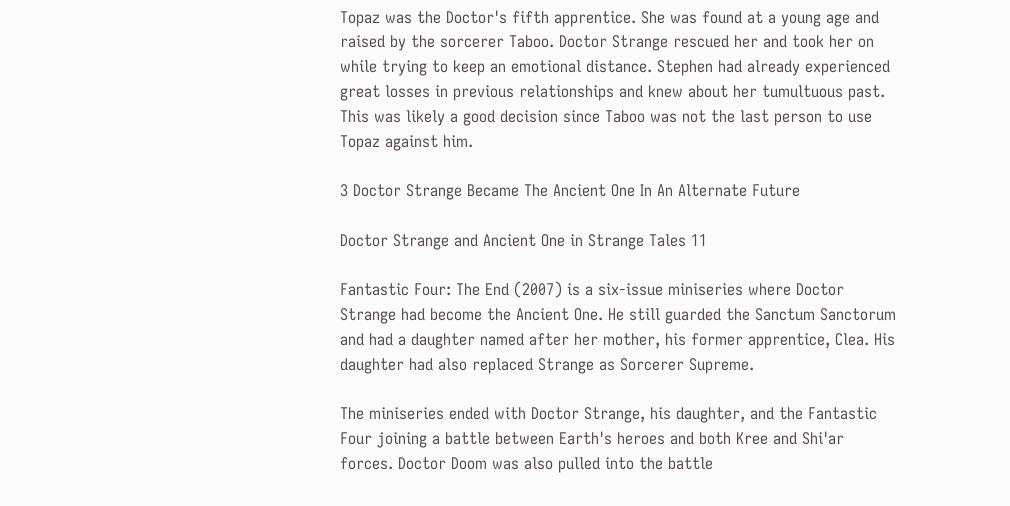Topaz was the Doctor's fifth apprentice. She was found at a young age and raised by the sorcerer Taboo. Doctor Strange rescued her and took her on while trying to keep an emotional distance. Stephen had already experienced great losses in previous relationships and knew about her tumultuous past. This was likely a good decision since Taboo was not the last person to use Topaz against him.

3 Doctor Strange Became The Ancient One In An Alternate Future

Doctor Strange and Ancient One in Strange Tales 11

Fantastic Four: The End (2007) is a six-issue miniseries where Doctor Strange had become the Ancient One. He still guarded the Sanctum Sanctorum and had a daughter named after her mother, his former apprentice, Clea. His daughter had also replaced Strange as Sorcerer Supreme.

The miniseries ended with Doctor Strange, his daughter, and the Fantastic Four joining a battle between Earth's heroes and both Kree and Shi'ar forces. Doctor Doom was also pulled into the battle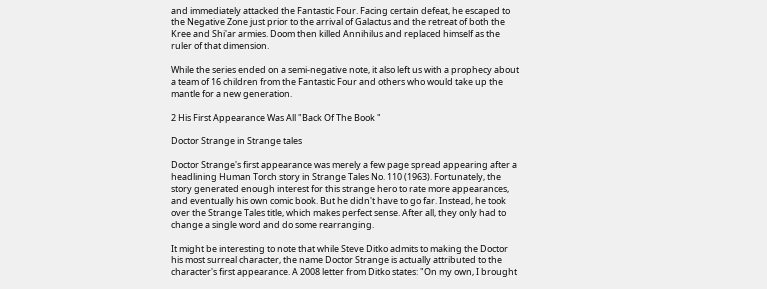and immediately attacked the Fantastic Four. Facing certain defeat, he escaped to the Negative Zone just prior to the arrival of Galactus and the retreat of both the Kree and Shi'ar armies. Doom then killed Annihilus and replaced himself as the ruler of that dimension.

While the series ended on a semi-negative note, it also left us with a prophecy about a team of 16 children from the Fantastic Four and others who would take up the mantle for a new generation.

2 His First Appearance Was All "Back Of The Book "

Doctor Strange in Strange tales

Doctor Strange's first appearance was merely a few page spread appearing after a headlining Human Torch story in Strange Tales No. 110 (1963). Fortunately, the story generated enough interest for this strange hero to rate more appearances, and eventually his own comic book. But he didn't have to go far. Instead, he took over the Strange Tales title, which makes perfect sense. After all, they only had to change a single word and do some rearranging.

It might be interesting to note that while Steve Ditko admits to making the Doctor his most surreal character, the name Doctor Strange is actually attributed to the character's first appearance. A 2008 letter from Ditko states: "On my own, I brought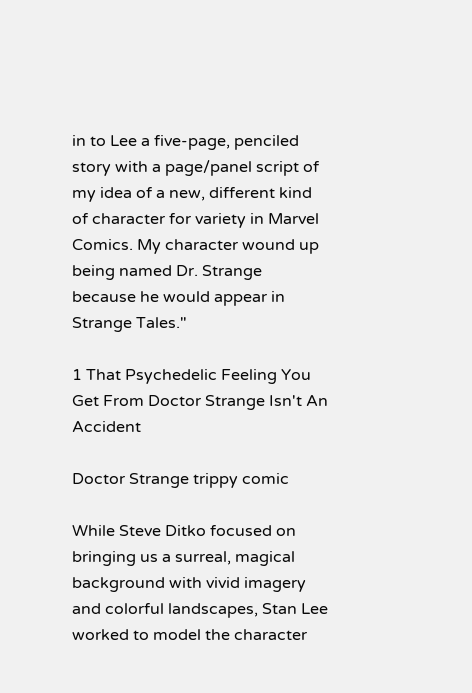in to Lee a five-page, penciled story with a page/panel script of my idea of a new, different kind of character for variety in Marvel Comics. My character wound up being named Dr. Strange because he would appear in Strange Tales."

1 That Psychedelic Feeling You Get From Doctor Strange Isn't An Accident

Doctor Strange trippy comic

While Steve Ditko focused on bringing us a surreal, magical background with vivid imagery and colorful landscapes, Stan Lee worked to model the character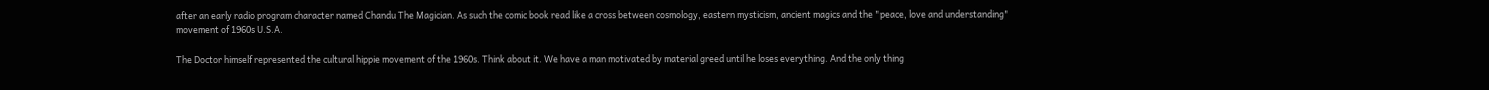after an early radio program character named Chandu The Magician. As such the comic book read like a cross between cosmology, eastern mysticism, ancient magics and the "peace, love and understanding" movement of 1960s U.S.A.

The Doctor himself represented the cultural hippie movement of the 1960s. Think about it. We have a man motivated by material greed until he loses everything. And the only thing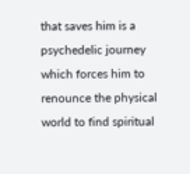that saves him is a psychedelic journey which forces him to renounce the physical world to find spiritual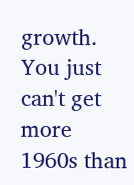growth. You just can't get more 1960s than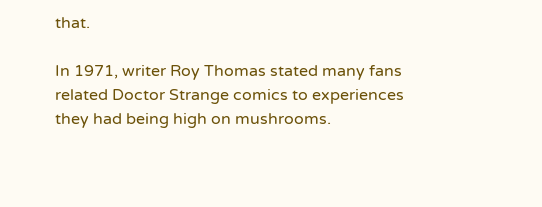that.

In 1971, writer Roy Thomas stated many fans related Doctor Strange comics to experiences they had being high on mushrooms.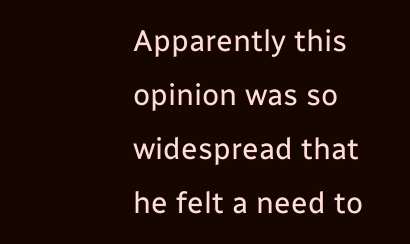Apparently this opinion was so widespread that he felt a need to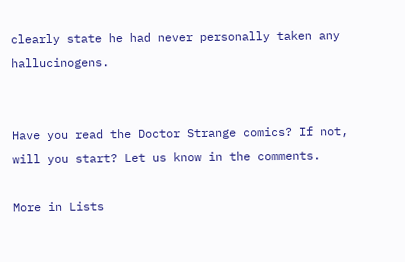clearly state he had never personally taken any hallucinogens.


Have you read the Doctor Strange comics? If not, will you start? Let us know in the comments.

More in Lists